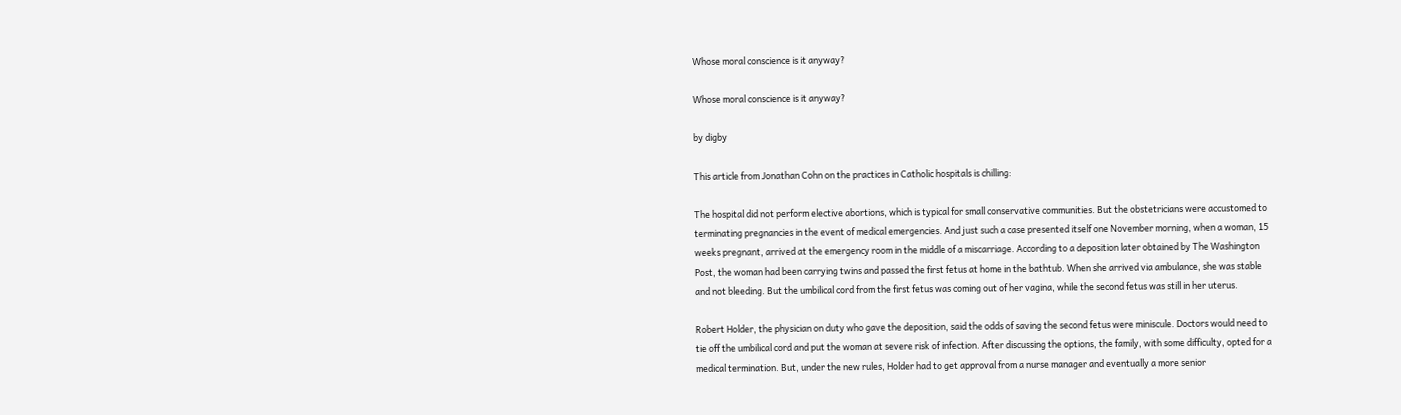Whose moral conscience is it anyway?

Whose moral conscience is it anyway?

by digby

This article from Jonathan Cohn on the practices in Catholic hospitals is chilling:

The hospital did not perform elective abortions, which is typical for small conservative communities. But the obstetricians were accustomed to terminating pregnancies in the event of medical emergencies. And just such a case presented itself one November morning, when a woman, 15 weeks pregnant, arrived at the emergency room in the middle of a miscarriage. According to a deposition later obtained by The Washington Post, the woman had been carrying twins and passed the first fetus at home in the bathtub. When she arrived via ambulance, she was stable and not bleeding. But the umbilical cord from the first fetus was coming out of her vagina, while the second fetus was still in her uterus.

Robert Holder, the physician on duty who gave the deposition, said the odds of saving the second fetus were miniscule. Doctors would need to tie off the umbilical cord and put the woman at severe risk of infection. After discussing the options, the family, with some difficulty, opted for a medical termination. But, under the new rules, Holder had to get approval from a nurse manager and eventually a more senior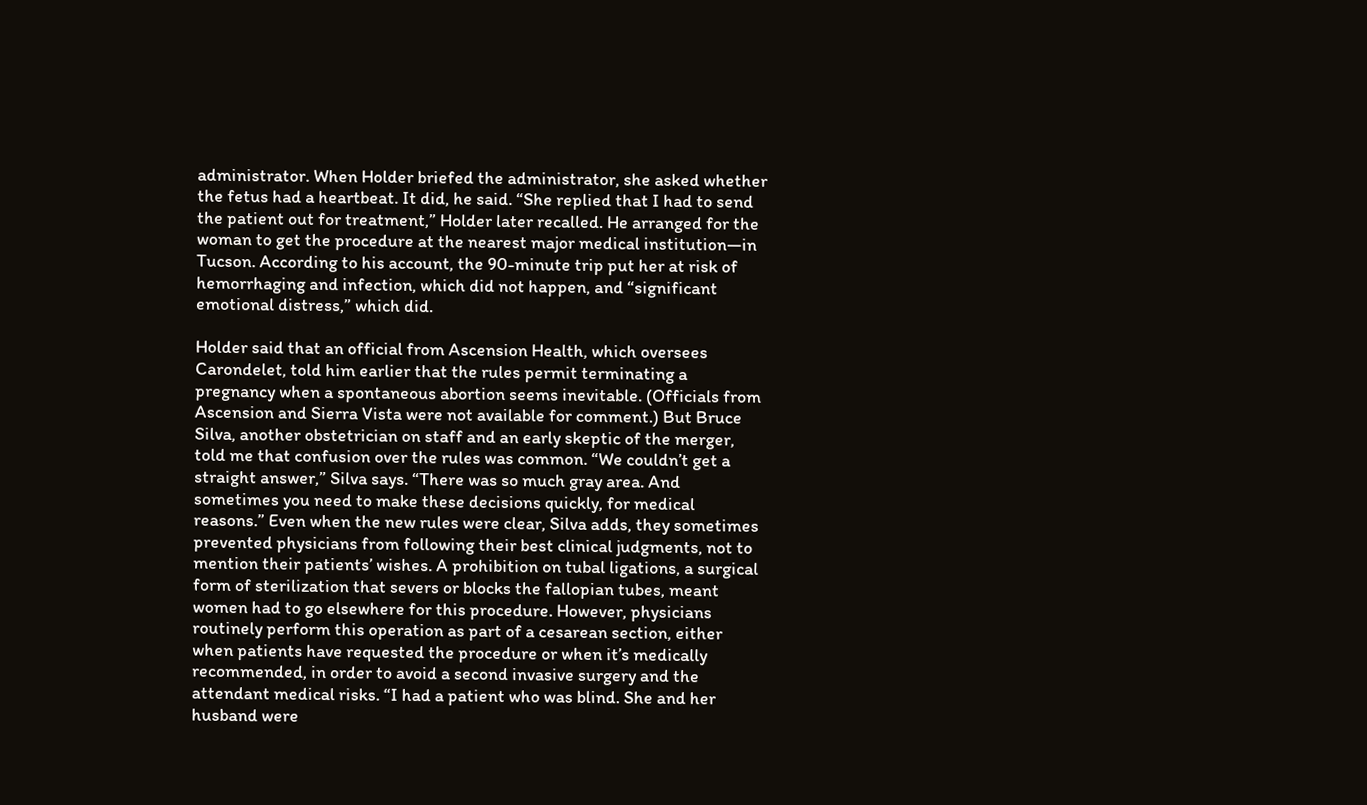administrator. When Holder briefed the administrator, she asked whether the fetus had a heartbeat. It did, he said. “She replied that I had to send the patient out for treatment,” Holder later recalled. He arranged for the woman to get the procedure at the nearest major medical institution—in Tucson. According to his account, the 90-minute trip put her at risk of hemorrhaging and infection, which did not happen, and “significant emotional distress,” which did.

Holder said that an official from Ascension Health, which oversees Carondelet, told him earlier that the rules permit terminating a pregnancy when a spontaneous abortion seems inevitable. (Officials from Ascension and Sierra Vista were not available for comment.) But Bruce Silva, another obstetrician on staff and an early skeptic of the merger, told me that confusion over the rules was common. “We couldn’t get a straight answer,” Silva says. “There was so much gray area. And sometimes you need to make these decisions quickly, for medical reasons.” Even when the new rules were clear, Silva adds, they sometimes prevented physicians from following their best clinical judgments, not to mention their patients’ wishes. A prohibition on tubal ligations, a surgical form of sterilization that severs or blocks the fallopian tubes, meant women had to go elsewhere for this procedure. However, physicians routinely perform this operation as part of a cesarean section, either when patients have requested the procedure or when it’s medically recommended, in order to avoid a second invasive surgery and the attendant medical risks. “I had a patient who was blind. She and her husband were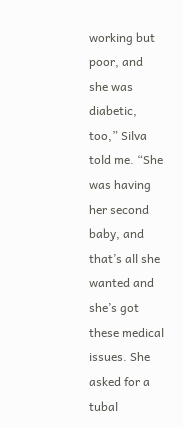working but poor, and she was diabetic, too,” Silva told me. “She was having her second baby, and that’s all she wanted and she’s got these medical issues. She asked for a tubal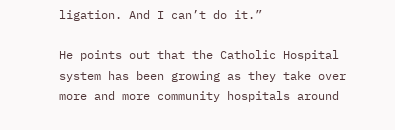ligation. And I can’t do it.”

He points out that the Catholic Hospital system has been growing as they take over more and more community hospitals around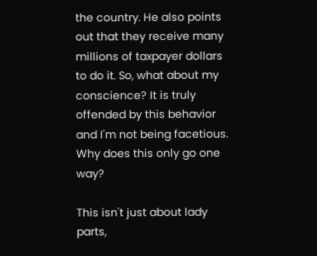the country. He also points out that they receive many millions of taxpayer dollars to do it. So, what about my conscience? It is truly offended by this behavior and I'm not being facetious. Why does this only go one way?

This isn't just about lady parts,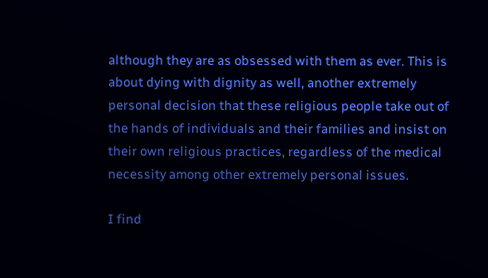although they are as obsessed with them as ever. This is about dying with dignity as well, another extremely personal decision that these religious people take out of the hands of individuals and their families and insist on their own religious practices, regardless of the medical necessity among other extremely personal issues.

I find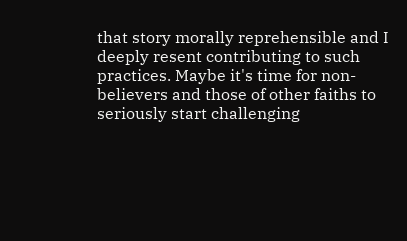that story morally reprehensible and I deeply resent contributing to such practices. Maybe it's time for non-believers and those of other faiths to seriously start challenging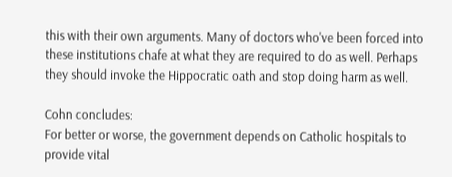this with their own arguments. Many of doctors who've been forced into these institutions chafe at what they are required to do as well. Perhaps they should invoke the Hippocratic oath and stop doing harm as well.

Cohn concludes:
For better or worse, the government depends on Catholic hospitals to provide vital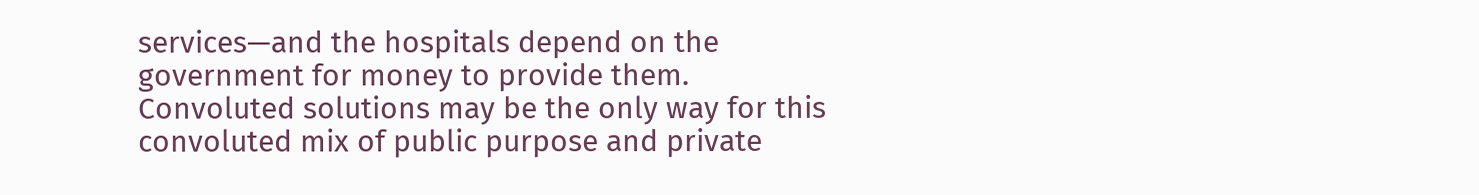services—and the hospitals depend on the government for money to provide them. Convoluted solutions may be the only way for this convoluted mix of public purpose and private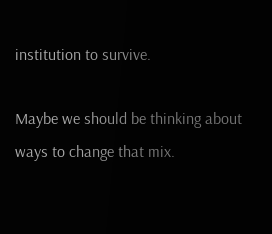institution to survive.

Maybe we should be thinking about ways to change that mix.